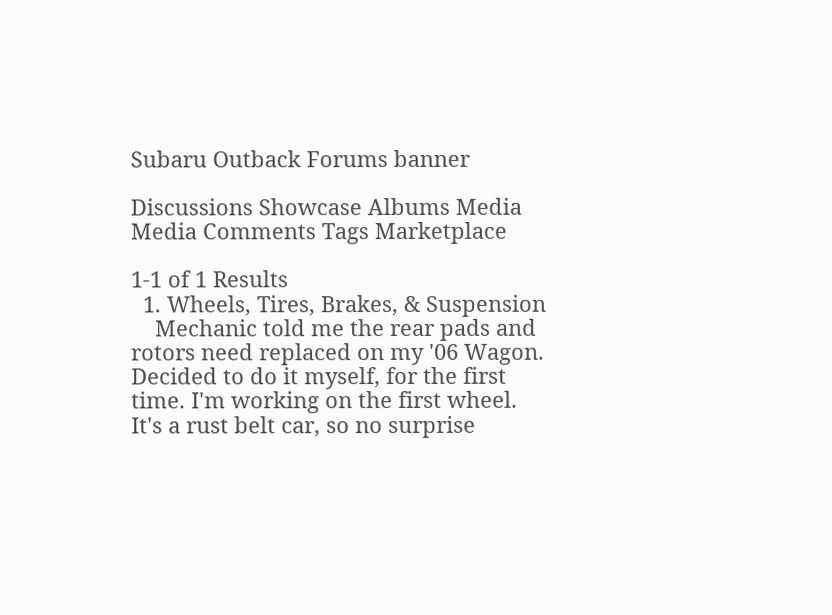Subaru Outback Forums banner

Discussions Showcase Albums Media Media Comments Tags Marketplace

1-1 of 1 Results
  1. Wheels, Tires, Brakes, & Suspension
    Mechanic told me the rear pads and rotors need replaced on my '06 Wagon. Decided to do it myself, for the first time. I'm working on the first wheel. It's a rust belt car, so no surprise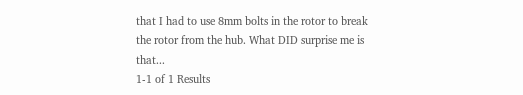that I had to use 8mm bolts in the rotor to break the rotor from the hub. What DID surprise me is that...
1-1 of 1 Results